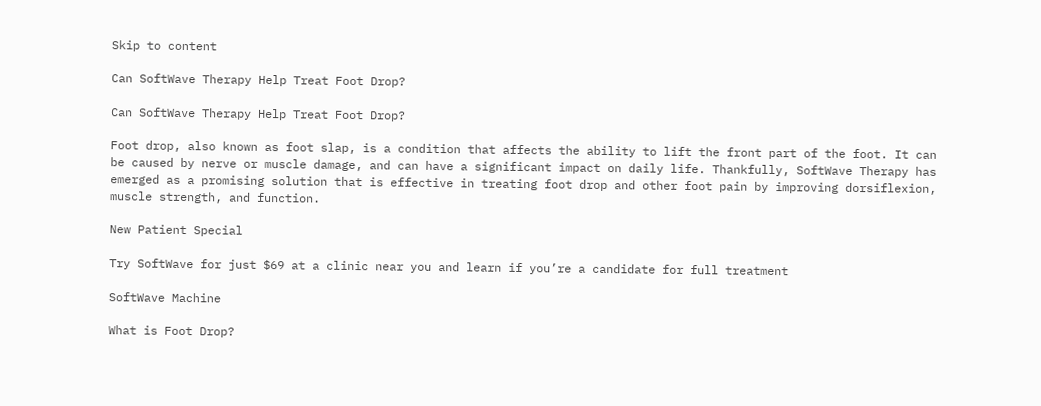Skip to content

Can SoftWave Therapy Help Treat Foot Drop?

Can SoftWave Therapy Help Treat Foot Drop?

Foot drop, also known as foot slap, is a condition that affects the ability to lift the front part of the foot. It can be caused by nerve or muscle damage, and can have a significant impact on daily life. Thankfully, SoftWave Therapy has emerged as a promising solution that is effective in treating foot drop and other foot pain by improving dorsiflexion, muscle strength, and function.

New Patient Special

Try SoftWave for just $69 at a clinic near you and learn if you’re a candidate for full treatment

SoftWave Machine

What is Foot Drop?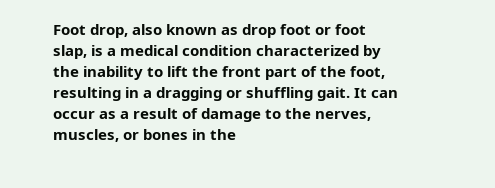Foot drop, also known as drop foot or foot slap, is a medical condition characterized by the inability to lift the front part of the foot, resulting in a dragging or shuffling gait. It can occur as a result of damage to the nerves, muscles, or bones in the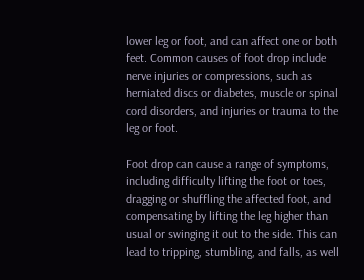lower leg or foot, and can affect one or both feet. Common causes of foot drop include nerve injuries or compressions, such as herniated discs or diabetes, muscle or spinal cord disorders, and injuries or trauma to the leg or foot.

Foot drop can cause a range of symptoms, including difficulty lifting the foot or toes, dragging or shuffling the affected foot, and compensating by lifting the leg higher than usual or swinging it out to the side. This can lead to tripping, stumbling, and falls, as well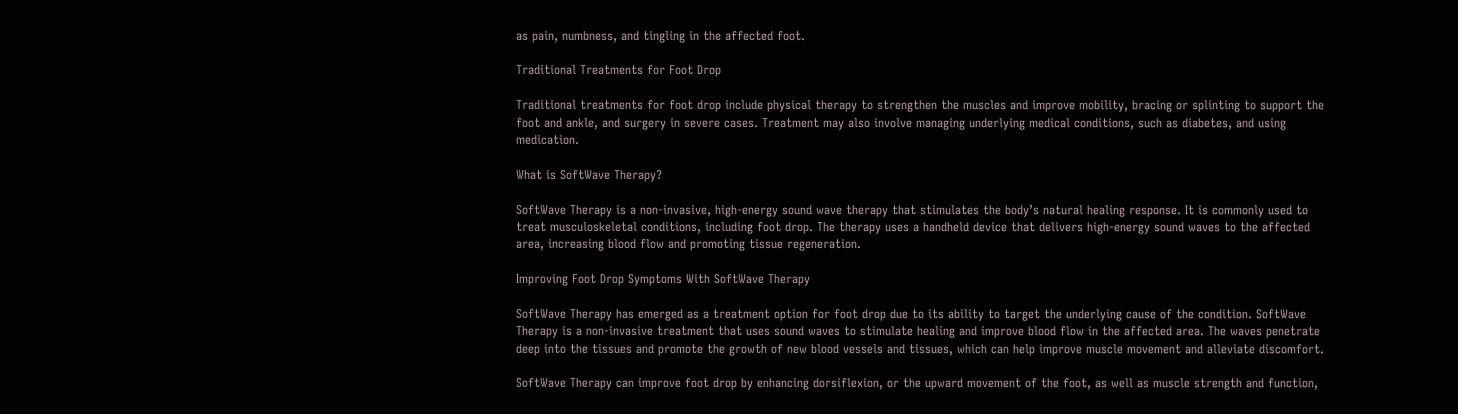as pain, numbness, and tingling in the affected foot.

Traditional Treatments for Foot Drop

Traditional treatments for foot drop include physical therapy to strengthen the muscles and improve mobility, bracing or splinting to support the foot and ankle, and surgery in severe cases. Treatment may also involve managing underlying medical conditions, such as diabetes, and using medication.

What is SoftWave Therapy?

SoftWave Therapy is a non-invasive, high-energy sound wave therapy that stimulates the body’s natural healing response. It is commonly used to treat musculoskeletal conditions, including foot drop. The therapy uses a handheld device that delivers high-energy sound waves to the affected area, increasing blood flow and promoting tissue regeneration.

Improving Foot Drop Symptoms With SoftWave Therapy

SoftWave Therapy has emerged as a treatment option for foot drop due to its ability to target the underlying cause of the condition. SoftWave Therapy is a non-invasive treatment that uses sound waves to stimulate healing and improve blood flow in the affected area. The waves penetrate deep into the tissues and promote the growth of new blood vessels and tissues, which can help improve muscle movement and alleviate discomfort.

SoftWave Therapy can improve foot drop by enhancing dorsiflexion, or the upward movement of the foot, as well as muscle strength and function,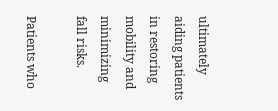ultimately aiding patients in restoring mobility and minimizing fall risks.

Patients who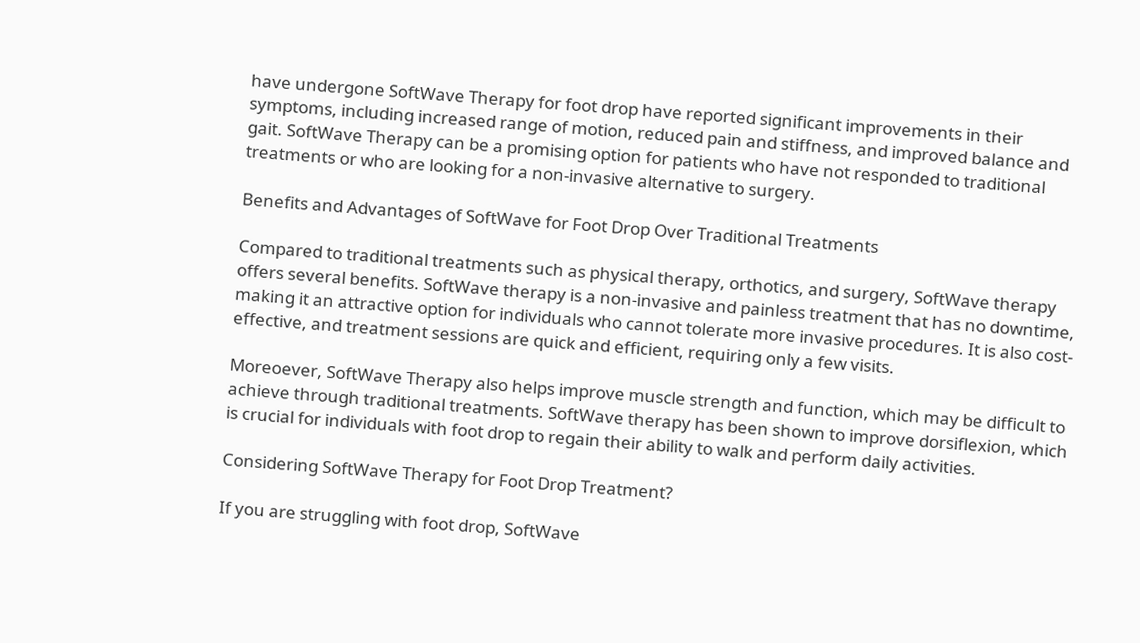have undergone SoftWave Therapy for foot drop have reported significant improvements in their symptoms, including increased range of motion, reduced pain and stiffness, and improved balance and gait. SoftWave Therapy can be a promising option for patients who have not responded to traditional treatments or who are looking for a non-invasive alternative to surgery.

Benefits and Advantages of SoftWave for Foot Drop Over Traditional Treatments

Compared to traditional treatments such as physical therapy, orthotics, and surgery, SoftWave therapy offers several benefits. SoftWave therapy is a non-invasive and painless treatment that has no downtime, making it an attractive option for individuals who cannot tolerate more invasive procedures. It is also cost-effective, and treatment sessions are quick and efficient, requiring only a few visits.

Moreoever, SoftWave Therapy also helps improve muscle strength and function, which may be difficult to achieve through traditional treatments. SoftWave therapy has been shown to improve dorsiflexion, which is crucial for individuals with foot drop to regain their ability to walk and perform daily activities.

Considering SoftWave Therapy for Foot Drop Treatment?

If you are struggling with foot drop, SoftWave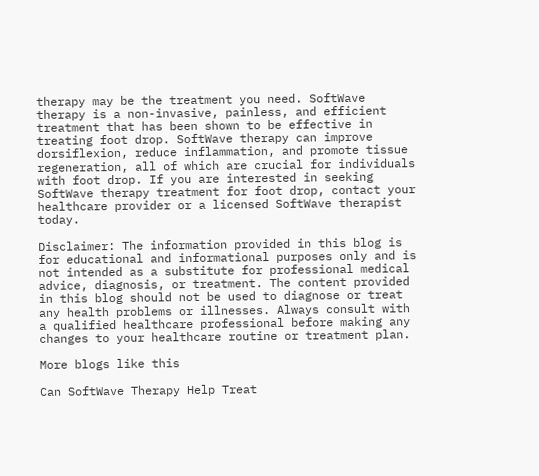therapy may be the treatment you need. SoftWave therapy is a non-invasive, painless, and efficient treatment that has been shown to be effective in treating foot drop. SoftWave therapy can improve dorsiflexion, reduce inflammation, and promote tissue regeneration, all of which are crucial for individuals with foot drop. If you are interested in seeking SoftWave therapy treatment for foot drop, contact your healthcare provider or a licensed SoftWave therapist today.

Disclaimer: The information provided in this blog is for educational and informational purposes only and is not intended as a substitute for professional medical advice, diagnosis, or treatment. The content provided in this blog should not be used to diagnose or treat any health problems or illnesses. Always consult with a qualified healthcare professional before making any changes to your healthcare routine or treatment plan.

More blogs like this

Can SoftWave Therapy Help Treat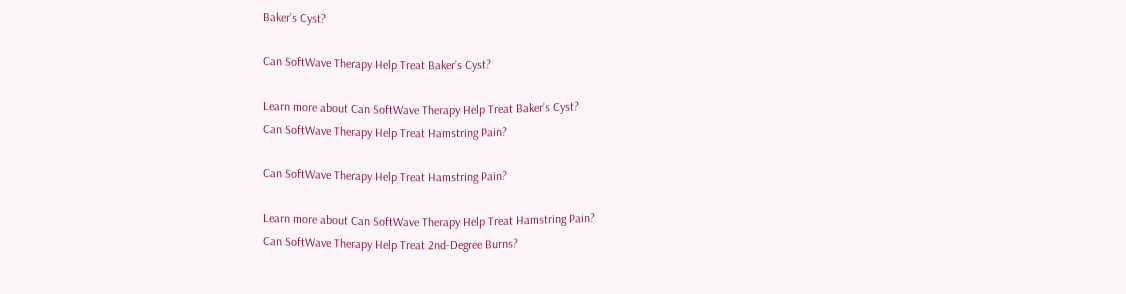Baker’s Cyst?

Can SoftWave Therapy Help Treat Baker’s Cyst?

Learn more about Can SoftWave Therapy Help Treat Baker’s Cyst?
Can SoftWave Therapy Help Treat Hamstring Pain?

Can SoftWave Therapy Help Treat Hamstring Pain?

Learn more about Can SoftWave Therapy Help Treat Hamstring Pain?
Can SoftWave Therapy Help Treat 2nd-Degree Burns?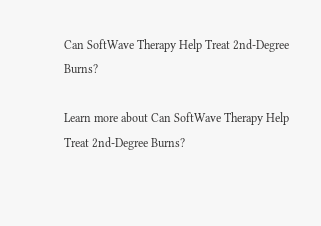Can SoftWave Therapy Help Treat 2nd-Degree Burns?

Learn more about Can SoftWave Therapy Help Treat 2nd-Degree Burns?